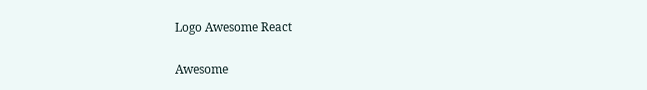Logo Awesome React

Awesome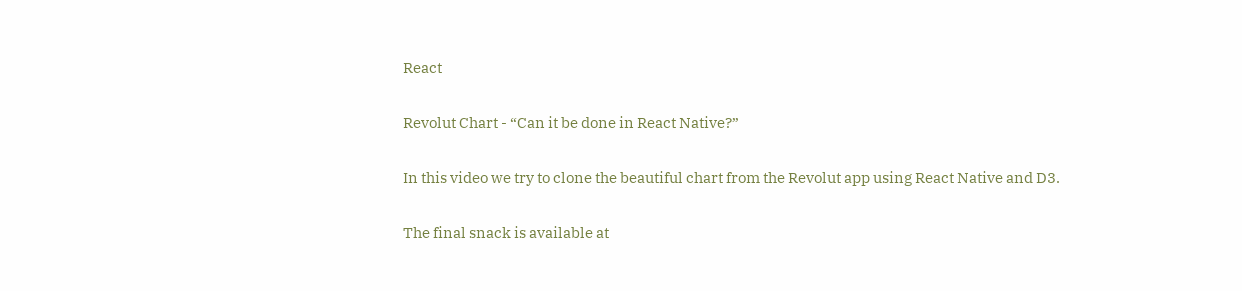React

Revolut Chart - “Can it be done in React Native?”

In this video we try to clone the beautiful chart from the Revolut app using React Native and D3.

The final snack is available at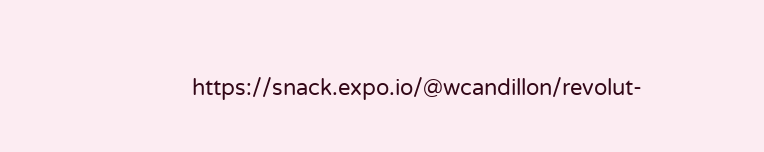https://snack.expo.io/@wcandillon/revolut-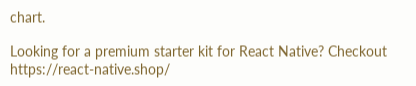chart.

Looking for a premium starter kit for React Native? Checkout https://react-native.shop/